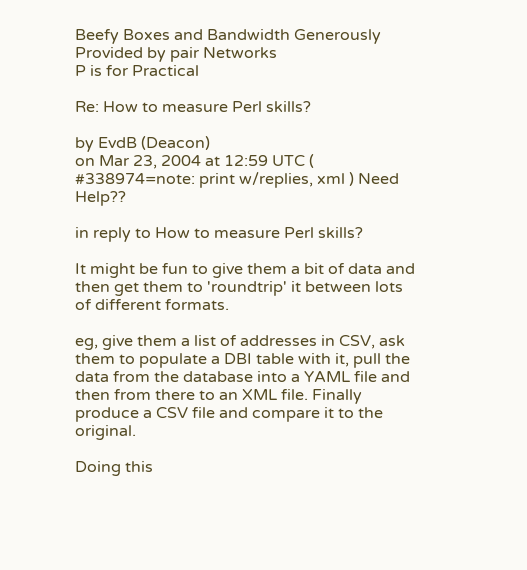Beefy Boxes and Bandwidth Generously Provided by pair Networks
P is for Practical

Re: How to measure Perl skills?

by EvdB (Deacon)
on Mar 23, 2004 at 12:59 UTC ( #338974=note: print w/replies, xml ) Need Help??

in reply to How to measure Perl skills?

It might be fun to give them a bit of data and then get them to 'roundtrip' it between lots of different formats.

eg, give them a list of addresses in CSV, ask them to populate a DBI table with it, pull the data from the database into a YAML file and then from there to an XML file. Finally produce a CSV file and compare it to the original.

Doing this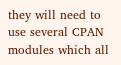they will need to use several CPAN modules which all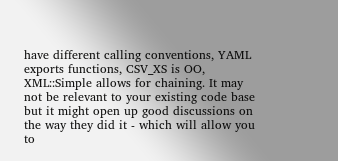have different calling conventions, YAML exports functions, CSV_XS is OO, XML::Simple allows for chaining. It may not be relevant to your existing code base but it might open up good discussions on the way they did it - which will allow you to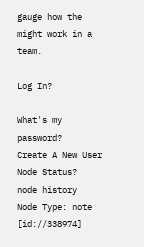gauge how the might work in a team.

Log In?

What's my password?
Create A New User
Node Status?
node history
Node Type: note [id://338974]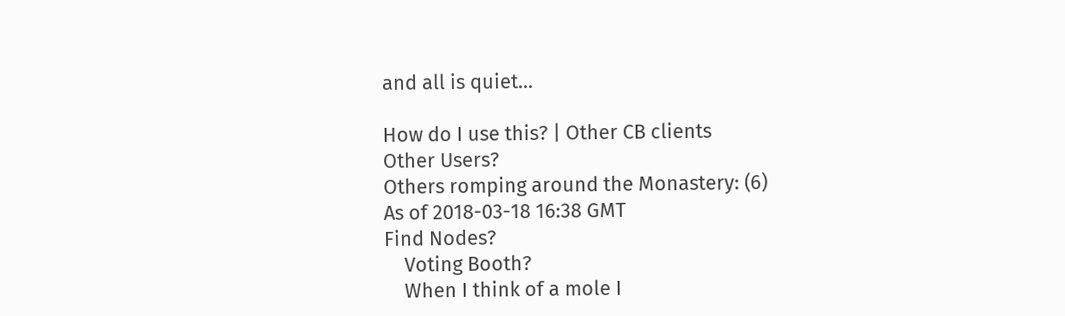and all is quiet...

How do I use this? | Other CB clients
Other Users?
Others romping around the Monastery: (6)
As of 2018-03-18 16:38 GMT
Find Nodes?
    Voting Booth?
    When I think of a mole I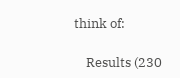think of:

    Results (230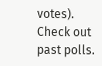votes). Check out past polls.